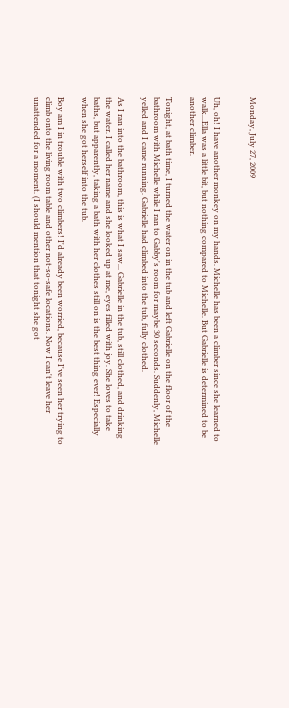Monday, July 27, 2009


Uh, oh! I have another monkey on my hands. Michelle has been a climber since she learned to walk...Ella was a little bit, but nothing compared to Michelle. But Gabrielle is determined to be another climber.

Tonight, at bath time, I turned the water on in the tub and left Gabrielle on the floor of the bathroom with Michelle while I ran to Gabby's room for maybe 30 seconds. Suddenly, Michelle yelled and I came running. Gabrielle had climbed into the tub, fully clothed.

As I ran into the bathroom, this is what I saw... Gabrielle in the tub, still clothed, and drinking the water. I called her name and she looked up at me, eyes filled with joy. She loves to take baths, but apparently, taking a bath with her clothes still on is the best thing ever! Especially when she got herself into the tub.

Boy am I in trouble with two climbers! I'd already been worried, because I've seen her trying to climb onto the living room table and other not-so-safe locations. Now I can't leave her unattended for a moment. (I should mention that tonight she got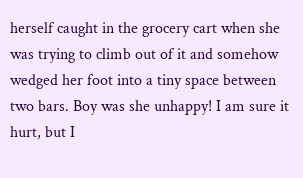herself caught in the grocery cart when she was trying to climb out of it and somehow wedged her foot into a tiny space between two bars. Boy was she unhappy! I am sure it hurt, but I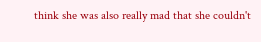think she was also really mad that she couldn't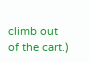climb out of the cart.)